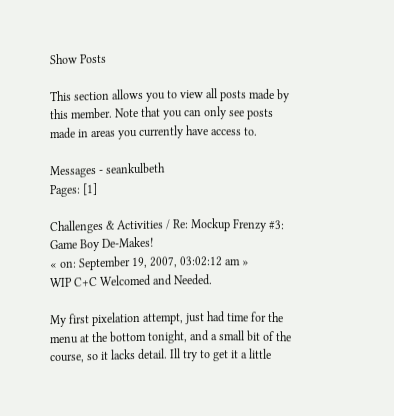Show Posts

This section allows you to view all posts made by this member. Note that you can only see posts made in areas you currently have access to.

Messages - seankulbeth
Pages: [1]

Challenges & Activities / Re: Mockup Frenzy #3: Game Boy De-Makes!
« on: September 19, 2007, 03:02:12 am »
WIP C+C Welcomed and Needed.

My first pixelation attempt, just had time for the menu at the bottom tonight, and a small bit of the course, so it lacks detail. Ill try to get it a little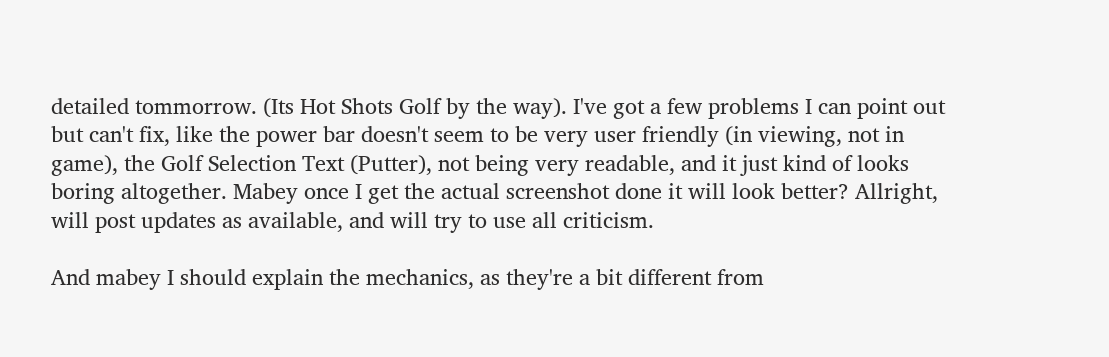detailed tommorrow. (Its Hot Shots Golf by the way). I've got a few problems I can point out but can't fix, like the power bar doesn't seem to be very user friendly (in viewing, not in game), the Golf Selection Text (Putter), not being very readable, and it just kind of looks boring altogether. Mabey once I get the actual screenshot done it will look better? Allright, will post updates as available, and will try to use all criticism.

And mabey I should explain the mechanics, as they're a bit different from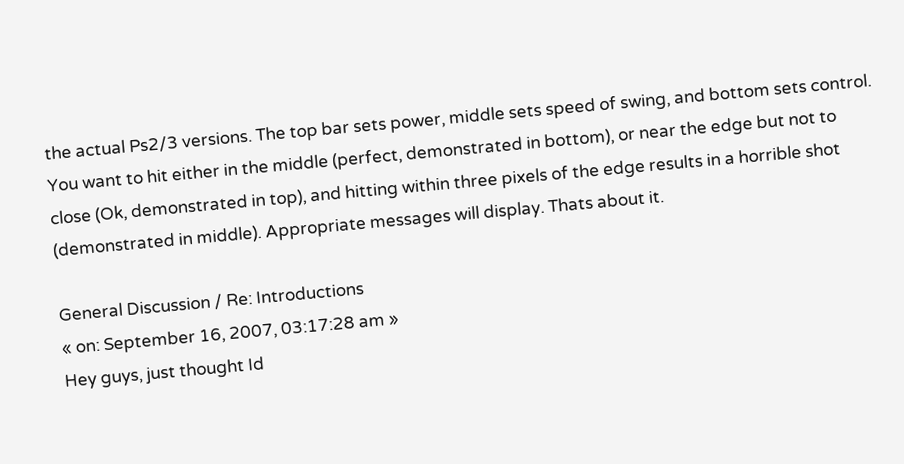the actual Ps2/3 versions. The top bar sets power, middle sets speed of swing, and bottom sets control. You want to hit either in the middle (perfect, demonstrated in bottom), or near the edge but not to close (Ok, demonstrated in top), and hitting within three pixels of the edge results in a horrible shot (demonstrated in middle). Appropriate messages will display. Thats about it.

General Discussion / Re: Introductions
« on: September 16, 2007, 03:17:28 am »
Hey guys, just thought Id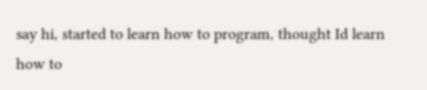say hi, started to learn how to program, thought Id learn how to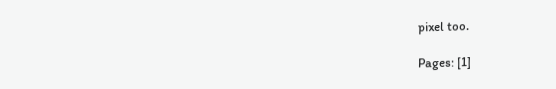pixel too.

Pages: [1]